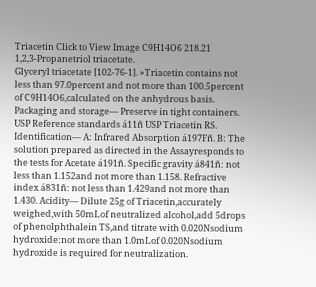Triacetin Click to View Image C9H14O6 218.21
1,2,3-Propanetriol triacetate.
Glyceryl triacetate [102-76-1]. »Triacetin contains not less than 97.0percent and not more than 100.5percent of C9H14O6,calculated on the anhydrous basis. Packaging and storage— Preserve in tight containers. USP Reference standards á11ñ USP Triacetin RS. Identification— A: Infrared Absorption á197Fñ. B: The solution prepared as directed in the Assayresponds to the tests for Acetate á191ñ. Specific gravity á841ñ: not less than 1.152and not more than 1.158. Refractive index á831ñ: not less than 1.429and not more than 1.430. Acidity— Dilute 25g of Triacetin,accurately weighed,with 50mLof neutralized alcohol,add 5drops of phenolphthalein TS,and titrate with 0.020Nsodium hydroxide:not more than 1.0mLof 0.020Nsodium hydroxide is required for neutralization.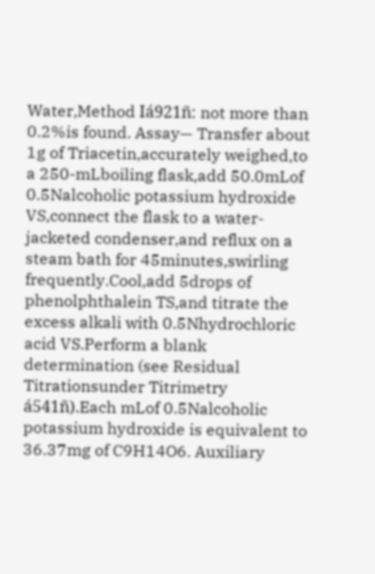Water,Method Iá921ñ: not more than 0.2%is found. Assay— Transfer about 1g of Triacetin,accurately weighed,to a 250-mLboiling flask,add 50.0mLof 0.5Nalcoholic potassium hydroxide VS,connect the flask to a water-jacketed condenser,and reflux on a steam bath for 45minutes,swirling frequently.Cool,add 5drops of phenolphthalein TS,and titrate the excess alkali with 0.5Nhydrochloric acid VS.Perform a blank determination (see Residual Titrationsunder Titrimetry á541ñ).Each mLof 0.5Nalcoholic potassium hydroxide is equivalent to 36.37mg of C9H14O6. Auxiliary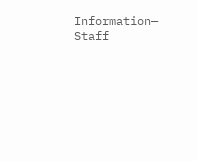Information— Staff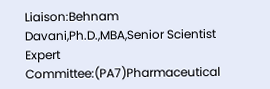Liaison:Behnam Davani,Ph.D.,MBA,Senior Scientist Expert Committee:(PA7)Pharmaceutical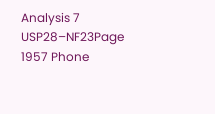Analysis 7 USP28–NF23Page 1957 Phone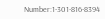Number:1-301-816-8394